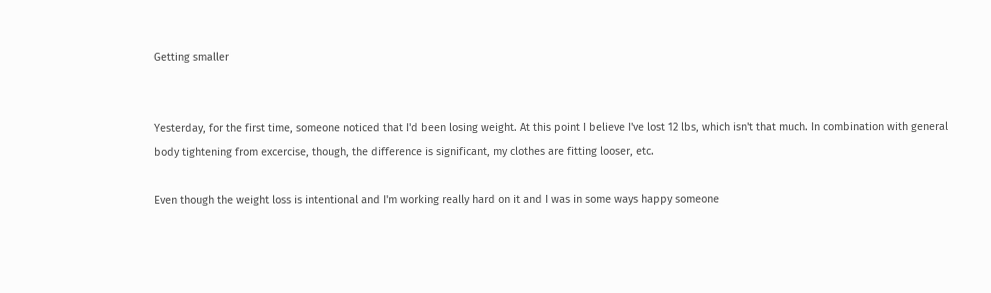Getting smaller


Yesterday, for the first time, someone noticed that I'd been losing weight. At this point I believe I've lost 12 lbs, which isn't that much. In combination with general body tightening from excercise, though, the difference is significant, my clothes are fitting looser, etc.

Even though the weight loss is intentional and I'm working really hard on it and I was in some ways happy someone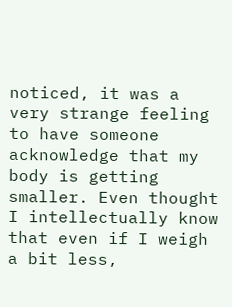noticed, it was a very strange feeling to have someone acknowledge that my body is getting smaller. Even thought I intellectually know that even if I weigh a bit less,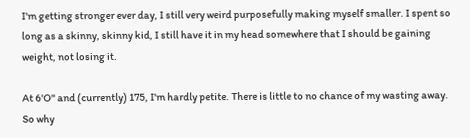I'm getting stronger ever day, I still very weird purposefully making myself smaller. I spent so long as a skinny, skinny kid, I still have it in my head somewhere that I should be gaining weight, not losing it.

At 6'O" and (currently) 175, I'm hardly petite. There is little to no chance of my wasting away. So why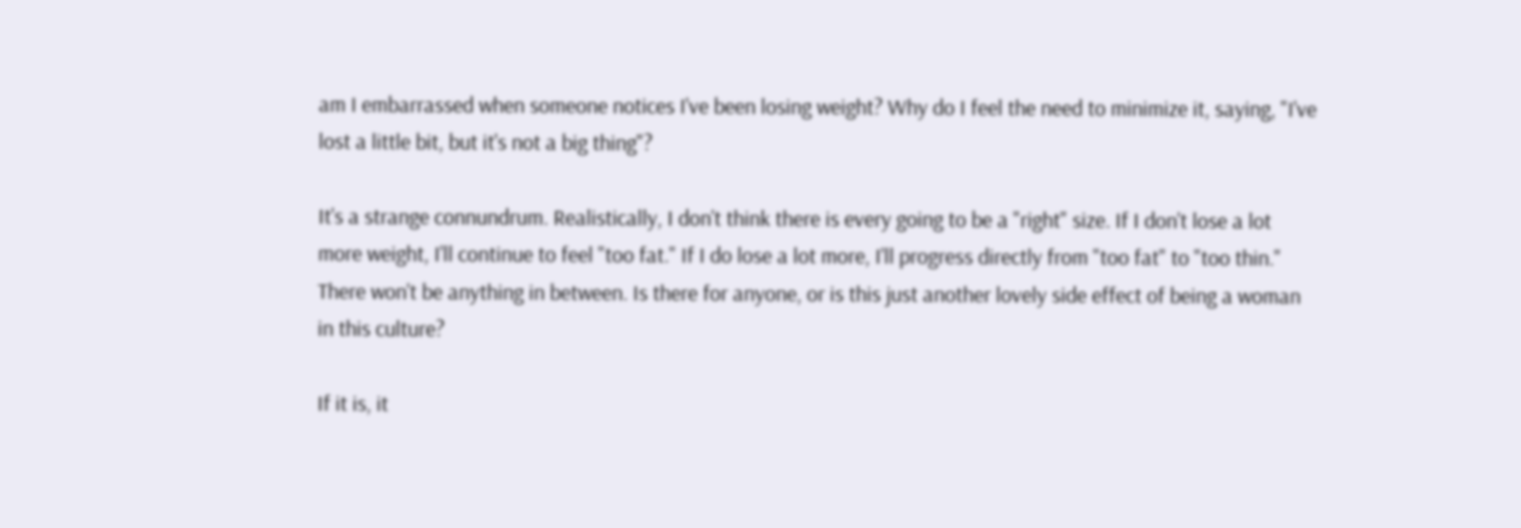am I embarrassed when someone notices I've been losing weight? Why do I feel the need to minimize it, saying, "I've lost a little bit, but it's not a big thing"?

It's a strange connundrum. Realistically, I don't think there is every going to be a "right" size. If I don't lose a lot more weight, I'll continue to feel "too fat." If I do lose a lot more, I'll progress directly from "too fat" to "too thin." There won't be anything in between. Is there for anyone, or is this just another lovely side effect of being a woman in this culture?

If it is, it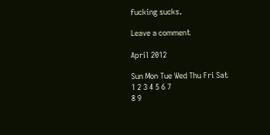fucking sucks.

Leave a comment

April 2012

Sun Mon Tue Wed Thu Fri Sat
1 2 3 4 5 6 7
8 9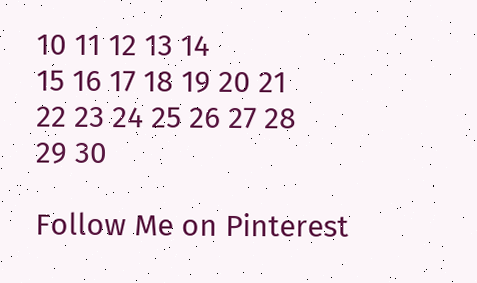10 11 12 13 14
15 16 17 18 19 20 21
22 23 24 25 26 27 28
29 30

Follow Me on Pinterest